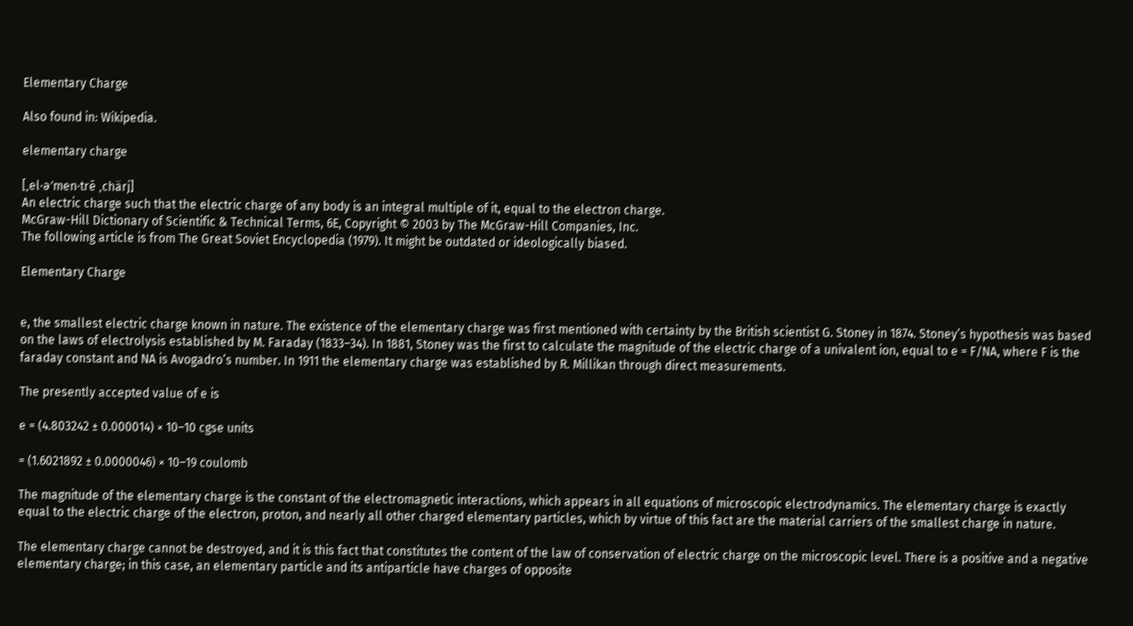Elementary Charge

Also found in: Wikipedia.

elementary charge

[‚el·ə′men·trē ‚chärj]
An electric charge such that the electric charge of any body is an integral multiple of it, equal to the electron charge.
McGraw-Hill Dictionary of Scientific & Technical Terms, 6E, Copyright © 2003 by The McGraw-Hill Companies, Inc.
The following article is from The Great Soviet Encyclopedia (1979). It might be outdated or ideologically biased.

Elementary Charge


e, the smallest electric charge known in nature. The existence of the elementary charge was first mentioned with certainty by the British scientist G. Stoney in 1874. Stoney’s hypothesis was based on the laws of electrolysis established by M. Faraday (1833–34). In 1881, Stoney was the first to calculate the magnitude of the electric charge of a univalent ion, equal to e = F/NA, where F is the faraday constant and NA is Avogadro’s number. In 1911 the elementary charge was established by R. Millikan through direct measurements.

The presently accepted value of e is

e = (4.803242 ± 0.000014) × 10–10 cgse units

= (1.6021892 ± 0.0000046) × 10–19 coulomb

The magnitude of the elementary charge is the constant of the electromagnetic interactions, which appears in all equations of microscopic electrodynamics. The elementary charge is exactly equal to the electric charge of the electron, proton, and nearly all other charged elementary particles, which by virtue of this fact are the material carriers of the smallest charge in nature.

The elementary charge cannot be destroyed, and it is this fact that constitutes the content of the law of conservation of electric charge on the microscopic level. There is a positive and a negative elementary charge; in this case, an elementary particle and its antiparticle have charges of opposite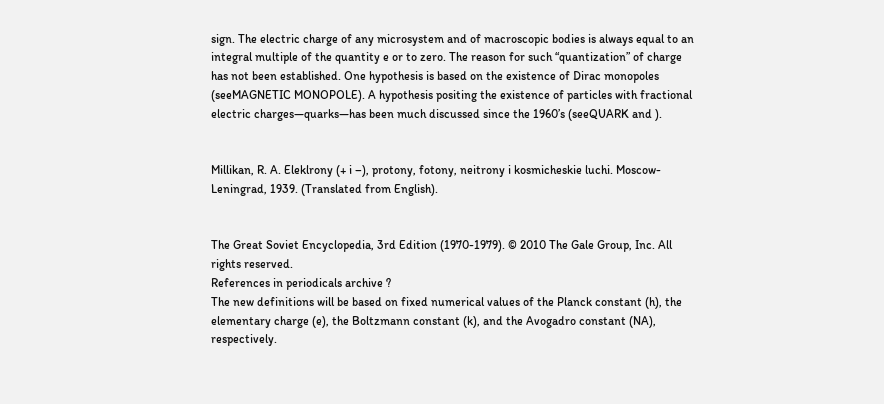sign. The electric charge of any microsystem and of macroscopic bodies is always equal to an integral multiple of the quantity e or to zero. The reason for such “quantization” of charge has not been established. One hypothesis is based on the existence of Dirac monopoles (seeMAGNETIC MONOPOLE). A hypothesis positing the existence of particles with fractional electric charges—quarks—has been much discussed since the 1960’s (seeQUARK and ).


Millikan, R. A. Eleklrony (+ i –), protony, fotony, neitrony i kosmicheskie luchi. Moscow-Leningrad, 1939. (Translated from English).


The Great Soviet Encyclopedia, 3rd Edition (1970-1979). © 2010 The Gale Group, Inc. All rights reserved.
References in periodicals archive ?
The new definitions will be based on fixed numerical values of the Planck constant (h), the elementary charge (e), the Boltzmann constant (k), and the Avogadro constant (NA), respectively.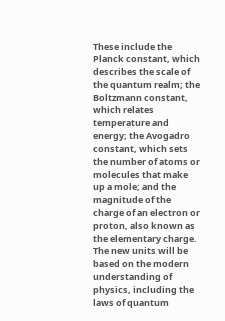These include the Planck constant, which describes the scale of the quantum realm; the Boltzmann constant, which relates temperature and energy; the Avogadro constant, which sets the number of atoms or molecules that make up a mole; and the magnitude of the charge of an electron or proton, also known as the elementary charge. The new units will be based on the modern understanding of physics, including the laws of quantum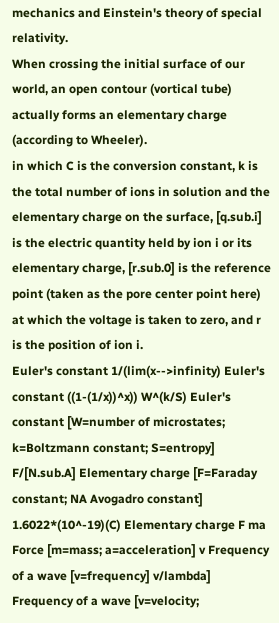mechanics and Einstein's theory of special relativity.
When crossing the initial surface of our world, an open contour (vortical tube) actually forms an elementary charge (according to Wheeler).
in which C is the conversion constant, k is the total number of ions in solution and the elementary charge on the surface, [q.sub.i] is the electric quantity held by ion i or its elementary charge, [r.sub.0] is the reference point (taken as the pore center point here) at which the voltage is taken to zero, and r is the position of ion i.
Euler's constant 1/(lim(x-->infinity) Euler's constant ((1-(1/x))^x)) W^(k/S) Euler's constant [W=number of microstates; k=Boltzmann constant; S=entropy] F/[N.sub.A] Elementary charge [F=Faraday constant; NA Avogadro constant] 1.6022*(10^-19)(C) Elementary charge F ma Force [m=mass; a=acceleration] v Frequency of a wave [v=frequency] v/lambda] Frequency of a wave [v=velocity;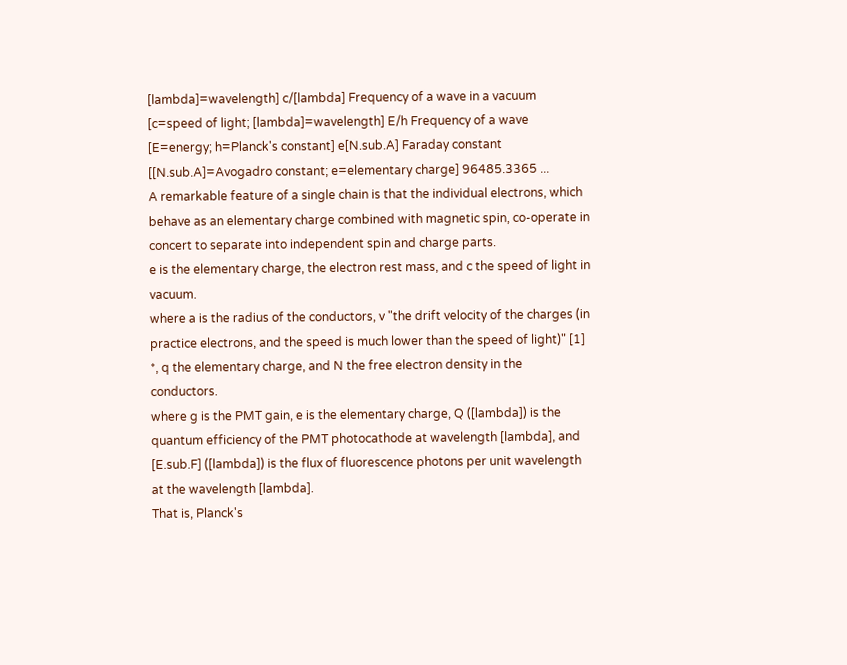[lambda]=wavelength] c/[lambda] Frequency of a wave in a vacuum [c=speed of light; [lambda]=wavelength] E/h Frequency of a wave [E=energy; h=Planck's constant] e[N.sub.A] Faraday constant [[N.sub.A]=Avogadro constant; e=elementary charge] 96485.3365 ...
A remarkable feature of a single chain is that the individual electrons, which behave as an elementary charge combined with magnetic spin, co-operate in concert to separate into independent spin and charge parts.
e is the elementary charge, the electron rest mass, and c the speed of light in vacuum.
where a is the radius of the conductors, v "the drift velocity of the charges (in practice electrons, and the speed is much lower than the speed of light)" [1] *, q the elementary charge, and N the free electron density in the conductors.
where g is the PMT gain, e is the elementary charge, Q ([lambda]) is the quantum efficiency of the PMT photocathode at wavelength [lambda], and [E.sub.F] ([lambda]) is the flux of fluorescence photons per unit wavelength at the wavelength [lambda].
That is, Planck's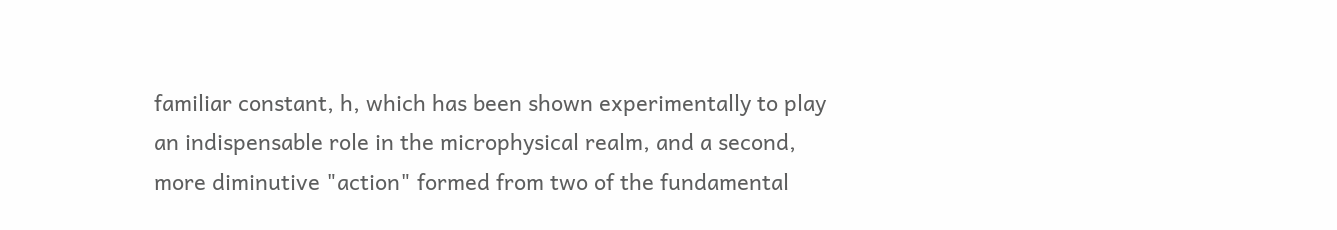familiar constant, h, which has been shown experimentally to play an indispensable role in the microphysical realm, and a second, more diminutive "action" formed from two of the fundamental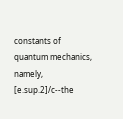constants of quantum mechanics, namely, [e.sup.2]/c--the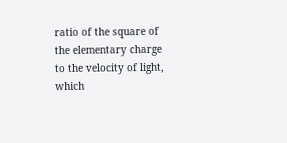ratio of the square of the elementary charge to the velocity of light, which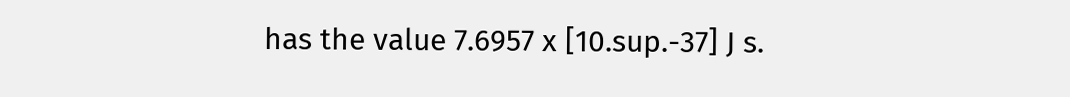has the value 7.6957 x [10.sup.-37] J s.